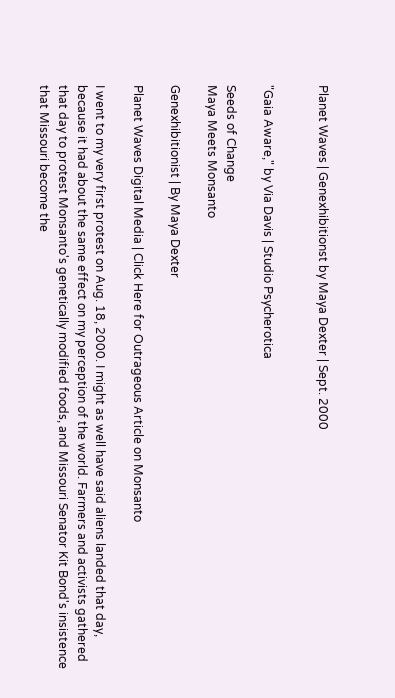Planet Waves | Genexhibitionst by Maya Dexter | Sept. 2000


"Gaia Aware," by Via Davis | Studio Psycherotica

Seeds of Change
Maya Meets Monsanto

Genexhibitionist | By Maya Dexter

Planet Waves Digital Media | Click Here for Outrageous Article on Monsanto

I went to my very first protest on Aug. 18, 2000. I might as well have said aliens landed that day, because it had about the same effect on my perception of the world. Farmers and activists gathered that day to protest Monsanto's genetically modified foods, and Missouri Senator Kit Bond's insistence that Missouri become the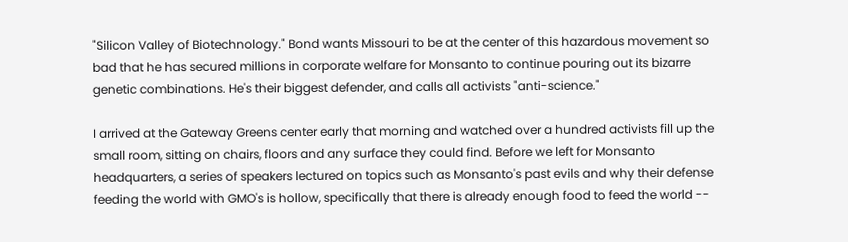"Silicon Valley of Biotechnology." Bond wants Missouri to be at the center of this hazardous movement so bad that he has secured millions in corporate welfare for Monsanto to continue pouring out its bizarre genetic combinations. He's their biggest defender, and calls all activists "anti-science."

I arrived at the Gateway Greens center early that morning and watched over a hundred activists fill up the small room, sitting on chairs, floors and any surface they could find. Before we left for Monsanto headquarters, a series of speakers lectured on topics such as Monsanto's past evils and why their defense feeding the world with GMO's is hollow, specifically that there is already enough food to feed the world --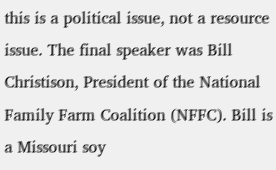this is a political issue, not a resource issue. The final speaker was Bill Christison, President of the National Family Farm Coalition (NFFC). Bill is a Missouri soy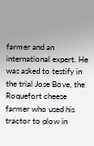farmer and an international expert. He was asked to testify in the trial Jose Bove, the Roquefort cheese farmer who used his tractor to plow in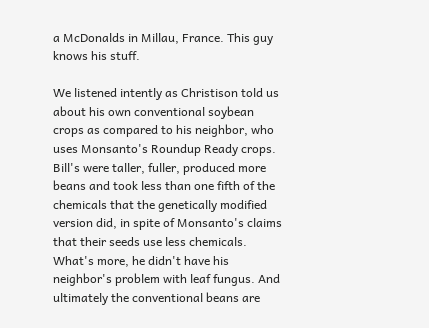a McDonalds in Millau, France. This guy knows his stuff.

We listened intently as Christison told us about his own conventional soybean crops as compared to his neighbor, who uses Monsanto's Roundup Ready crops. Bill's were taller, fuller, produced more beans and took less than one fifth of the chemicals that the genetically modified version did, in spite of Monsanto's claims that their seeds use less chemicals. What's more, he didn't have his neighbor's problem with leaf fungus. And ultimately the conventional beans are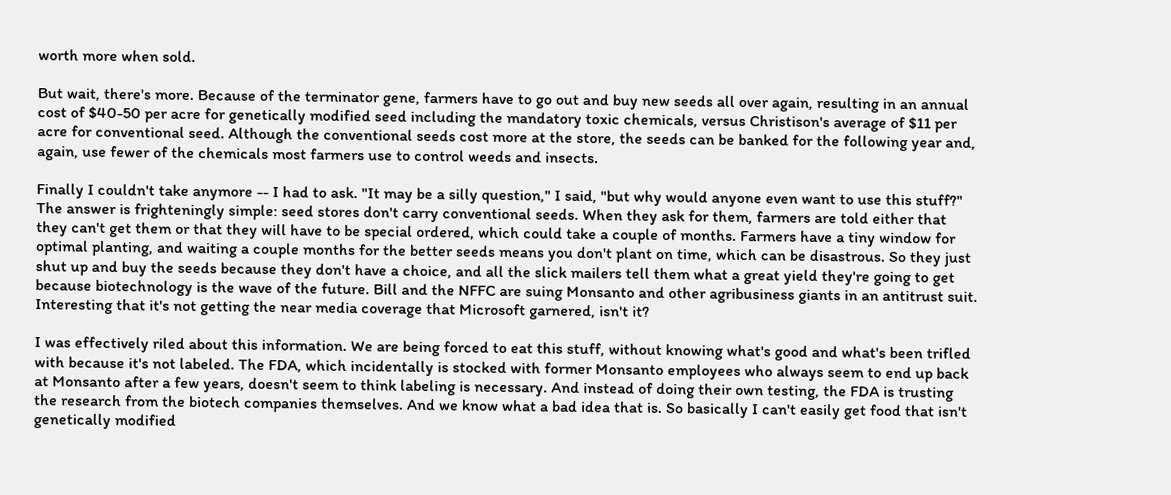worth more when sold.

But wait, there's more. Because of the terminator gene, farmers have to go out and buy new seeds all over again, resulting in an annual cost of $40-50 per acre for genetically modified seed including the mandatory toxic chemicals, versus Christison's average of $11 per acre for conventional seed. Although the conventional seeds cost more at the store, the seeds can be banked for the following year and, again, use fewer of the chemicals most farmers use to control weeds and insects.

Finally I couldn't take anymore -- I had to ask. "It may be a silly question," I said, "but why would anyone even want to use this stuff?" The answer is frighteningly simple: seed stores don't carry conventional seeds. When they ask for them, farmers are told either that they can't get them or that they will have to be special ordered, which could take a couple of months. Farmers have a tiny window for optimal planting, and waiting a couple months for the better seeds means you don't plant on time, which can be disastrous. So they just shut up and buy the seeds because they don't have a choice, and all the slick mailers tell them what a great yield they're going to get because biotechnology is the wave of the future. Bill and the NFFC are suing Monsanto and other agribusiness giants in an antitrust suit. Interesting that it's not getting the near media coverage that Microsoft garnered, isn't it?

I was effectively riled about this information. We are being forced to eat this stuff, without knowing what's good and what's been trifled with because it's not labeled. The FDA, which incidentally is stocked with former Monsanto employees who always seem to end up back at Monsanto after a few years, doesn't seem to think labeling is necessary. And instead of doing their own testing, the FDA is trusting the research from the biotech companies themselves. And we know what a bad idea that is. So basically I can't easily get food that isn't genetically modified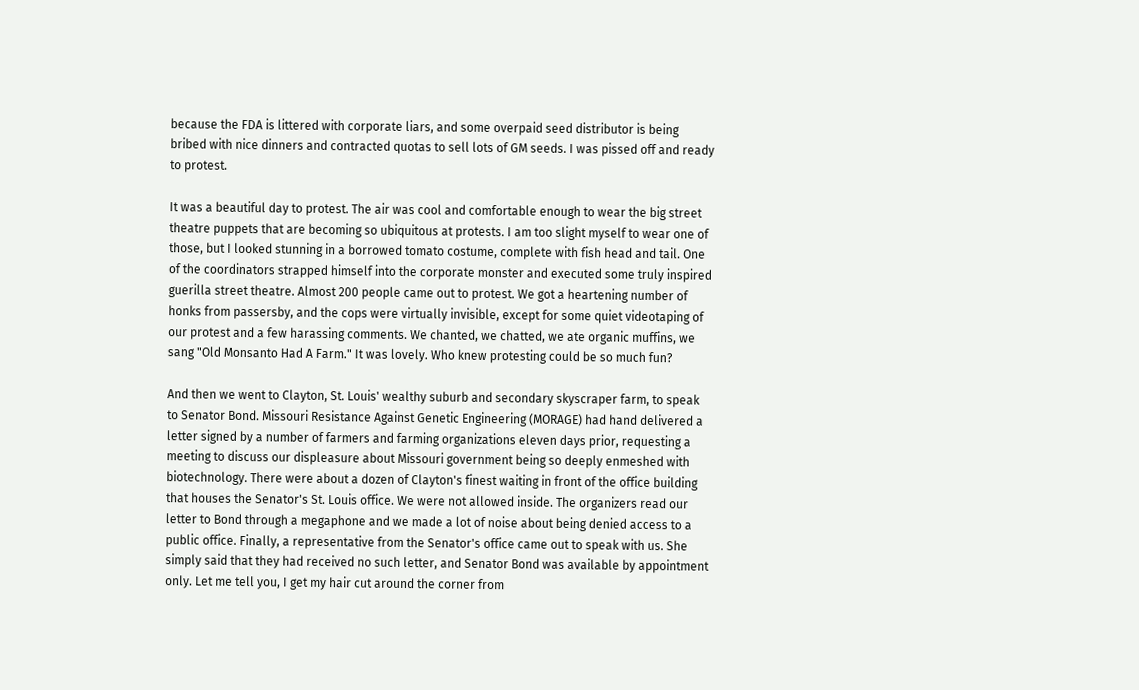because the FDA is littered with corporate liars, and some overpaid seed distributor is being bribed with nice dinners and contracted quotas to sell lots of GM seeds. I was pissed off and ready to protest.

It was a beautiful day to protest. The air was cool and comfortable enough to wear the big street theatre puppets that are becoming so ubiquitous at protests. I am too slight myself to wear one of those, but I looked stunning in a borrowed tomato costume, complete with fish head and tail. One of the coordinators strapped himself into the corporate monster and executed some truly inspired guerilla street theatre. Almost 200 people came out to protest. We got a heartening number of honks from passersby, and the cops were virtually invisible, except for some quiet videotaping of our protest and a few harassing comments. We chanted, we chatted, we ate organic muffins, we sang "Old Monsanto Had A Farm." It was lovely. Who knew protesting could be so much fun?

And then we went to Clayton, St. Louis' wealthy suburb and secondary skyscraper farm, to speak to Senator Bond. Missouri Resistance Against Genetic Engineering (MORAGE) had hand delivered a letter signed by a number of farmers and farming organizations eleven days prior, requesting a meeting to discuss our displeasure about Missouri government being so deeply enmeshed with biotechnology. There were about a dozen of Clayton's finest waiting in front of the office building that houses the Senator's St. Louis office. We were not allowed inside. The organizers read our letter to Bond through a megaphone and we made a lot of noise about being denied access to a public office. Finally, a representative from the Senator's office came out to speak with us. She simply said that they had received no such letter, and Senator Bond was available by appointment only. Let me tell you, I get my hair cut around the corner from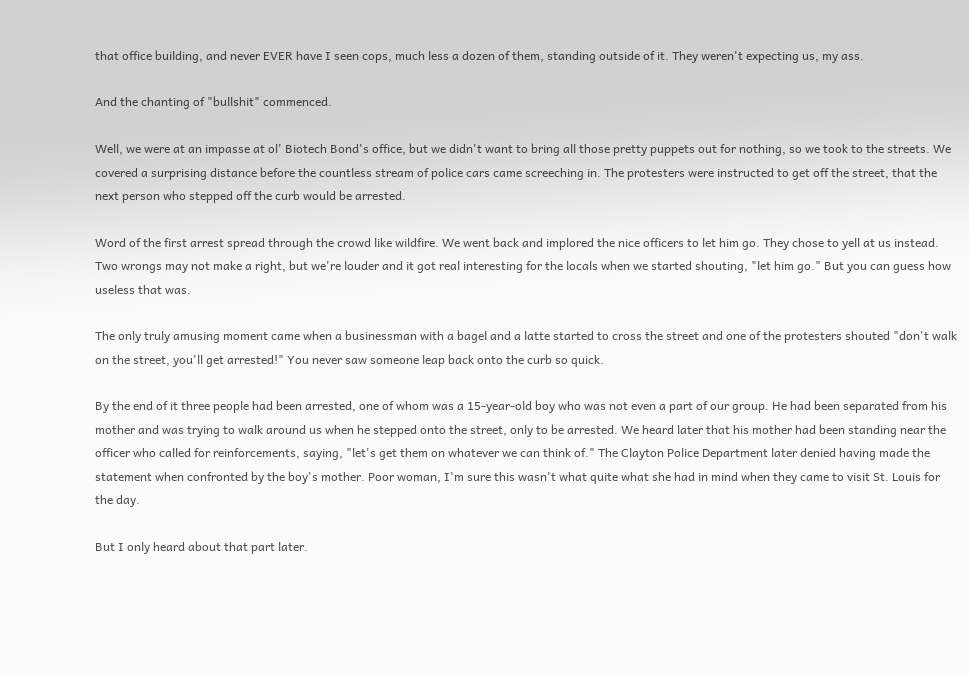that office building, and never EVER have I seen cops, much less a dozen of them, standing outside of it. They weren't expecting us, my ass.

And the chanting of "bullshit" commenced.

Well, we were at an impasse at ol' Biotech Bond's office, but we didn't want to bring all those pretty puppets out for nothing, so we took to the streets. We covered a surprising distance before the countless stream of police cars came screeching in. The protesters were instructed to get off the street, that the next person who stepped off the curb would be arrested.

Word of the first arrest spread through the crowd like wildfire. We went back and implored the nice officers to let him go. They chose to yell at us instead. Two wrongs may not make a right, but we're louder and it got real interesting for the locals when we started shouting, "let him go." But you can guess how useless that was.

The only truly amusing moment came when a businessman with a bagel and a latte started to cross the street and one of the protesters shouted "don't walk on the street, you'll get arrested!" You never saw someone leap back onto the curb so quick.

By the end of it three people had been arrested, one of whom was a 15-year-old boy who was not even a part of our group. He had been separated from his mother and was trying to walk around us when he stepped onto the street, only to be arrested. We heard later that his mother had been standing near the officer who called for reinforcements, saying, "let's get them on whatever we can think of." The Clayton Police Department later denied having made the statement when confronted by the boy's mother. Poor woman, I'm sure this wasn't what quite what she had in mind when they came to visit St. Louis for the day.

But I only heard about that part later.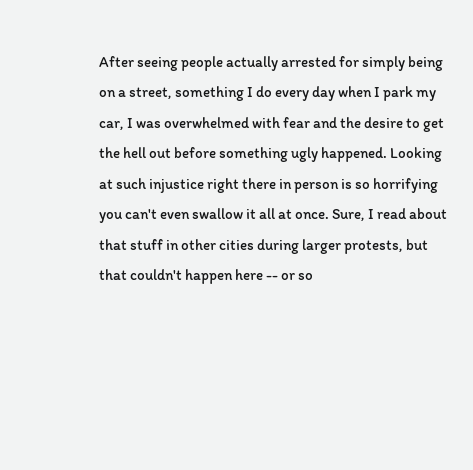After seeing people actually arrested for simply being on a street, something I do every day when I park my car, I was overwhelmed with fear and the desire to get the hell out before something ugly happened. Looking at such injustice right there in person is so horrifying you can't even swallow it all at once. Sure, I read about that stuff in other cities during larger protests, but that couldn't happen here -- or so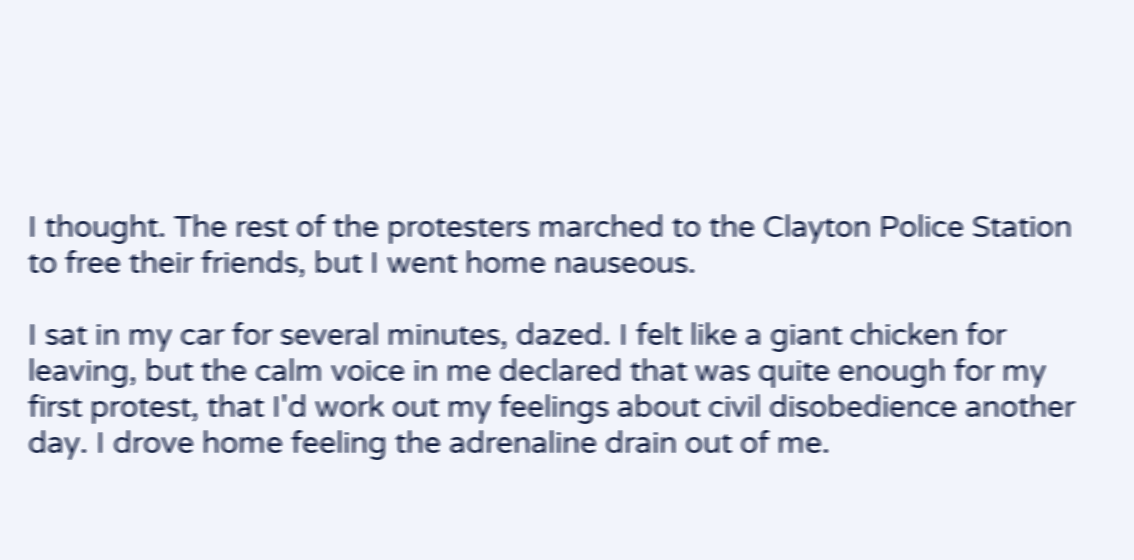I thought. The rest of the protesters marched to the Clayton Police Station to free their friends, but I went home nauseous.

I sat in my car for several minutes, dazed. I felt like a giant chicken for leaving, but the calm voice in me declared that was quite enough for my first protest, that I'd work out my feelings about civil disobedience another day. I drove home feeling the adrenaline drain out of me.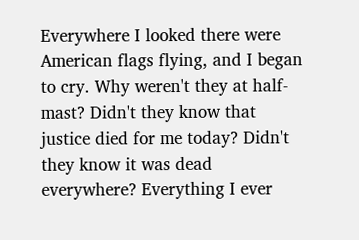Everywhere I looked there were American flags flying, and I began to cry. Why weren't they at half-mast? Didn't they know that justice died for me today? Didn't they know it was dead everywhere? Everything I ever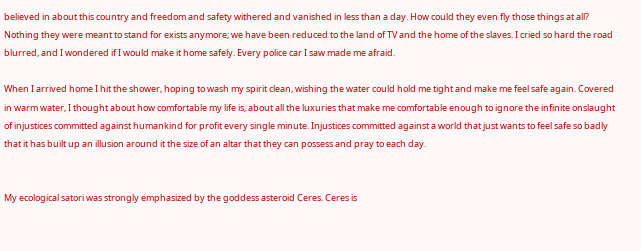believed in about this country and freedom and safety withered and vanished in less than a day. How could they even fly those things at all? Nothing they were meant to stand for exists anymore; we have been reduced to the land of TV and the home of the slaves. I cried so hard the road blurred, and I wondered if I would make it home safely. Every police car I saw made me afraid.

When I arrived home I hit the shower, hoping to wash my spirit clean, wishing the water could hold me tight and make me feel safe again. Covered in warm water, I thought about how comfortable my life is, about all the luxuries that make me comfortable enough to ignore the infinite onslaught of injustices committed against humankind for profit every single minute. Injustices committed against a world that just wants to feel safe so badly that it has built up an illusion around it the size of an altar that they can possess and pray to each day.


My ecological satori was strongly emphasized by the goddess asteroid Ceres. Ceres is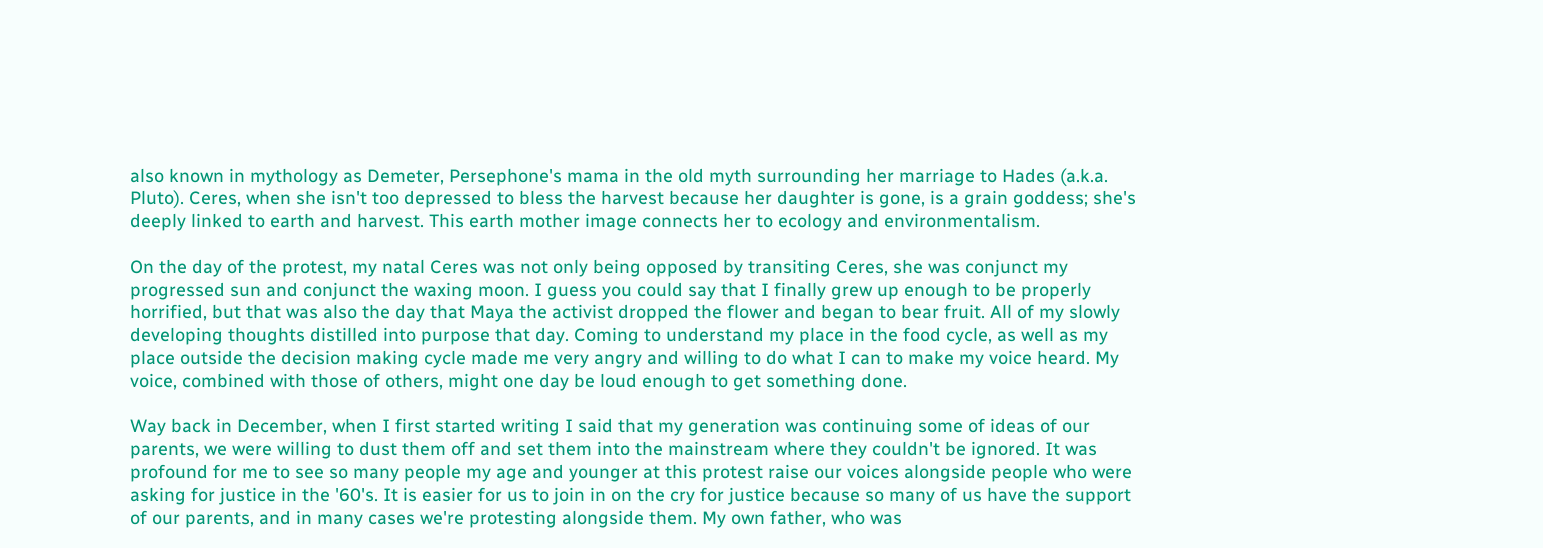also known in mythology as Demeter, Persephone's mama in the old myth surrounding her marriage to Hades (a.k.a. Pluto). Ceres, when she isn't too depressed to bless the harvest because her daughter is gone, is a grain goddess; she's deeply linked to earth and harvest. This earth mother image connects her to ecology and environmentalism.

On the day of the protest, my natal Ceres was not only being opposed by transiting Ceres, she was conjunct my progressed sun and conjunct the waxing moon. I guess you could say that I finally grew up enough to be properly horrified, but that was also the day that Maya the activist dropped the flower and began to bear fruit. All of my slowly developing thoughts distilled into purpose that day. Coming to understand my place in the food cycle, as well as my place outside the decision making cycle made me very angry and willing to do what I can to make my voice heard. My voice, combined with those of others, might one day be loud enough to get something done.

Way back in December, when I first started writing I said that my generation was continuing some of ideas of our parents, we were willing to dust them off and set them into the mainstream where they couldn't be ignored. It was profound for me to see so many people my age and younger at this protest raise our voices alongside people who were asking for justice in the '60's. It is easier for us to join in on the cry for justice because so many of us have the support of our parents, and in many cases we're protesting alongside them. My own father, who was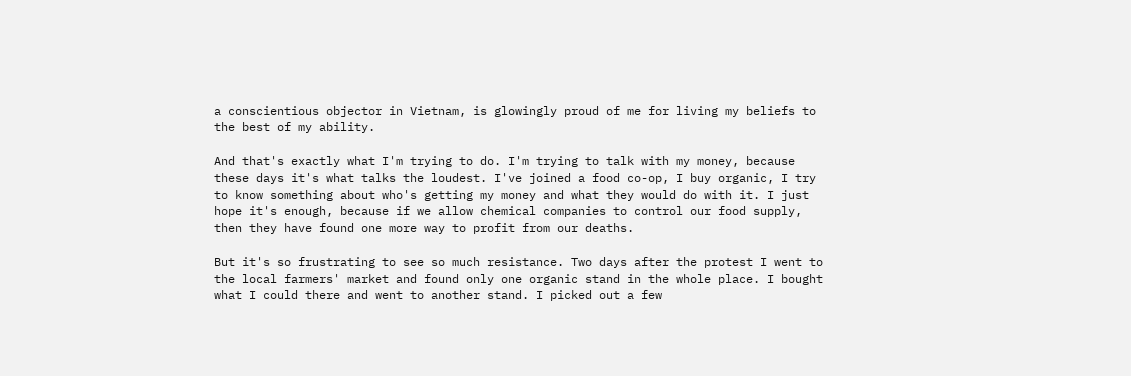a conscientious objector in Vietnam, is glowingly proud of me for living my beliefs to the best of my ability.

And that's exactly what I'm trying to do. I'm trying to talk with my money, because these days it's what talks the loudest. I've joined a food co-op, I buy organic, I try to know something about who's getting my money and what they would do with it. I just hope it's enough, because if we allow chemical companies to control our food supply, then they have found one more way to profit from our deaths.

But it's so frustrating to see so much resistance. Two days after the protest I went to the local farmers' market and found only one organic stand in the whole place. I bought what I could there and went to another stand. I picked out a few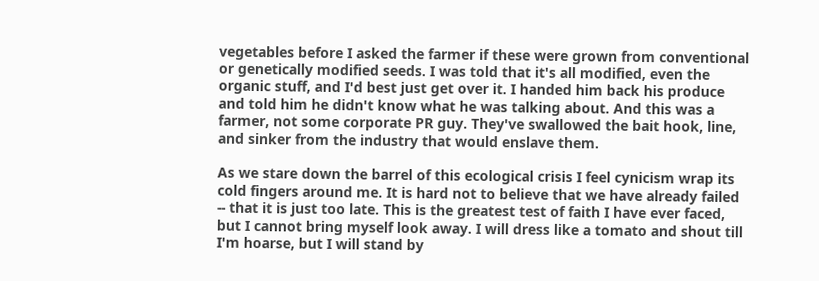vegetables before I asked the farmer if these were grown from conventional or genetically modified seeds. I was told that it's all modified, even the organic stuff, and I'd best just get over it. I handed him back his produce and told him he didn't know what he was talking about. And this was a farmer, not some corporate PR guy. They've swallowed the bait hook, line, and sinker from the industry that would enslave them.

As we stare down the barrel of this ecological crisis I feel cynicism wrap its cold fingers around me. It is hard not to believe that we have already failed -- that it is just too late. This is the greatest test of faith I have ever faced, but I cannot bring myself look away. I will dress like a tomato and shout till I'm hoarse, but I will stand by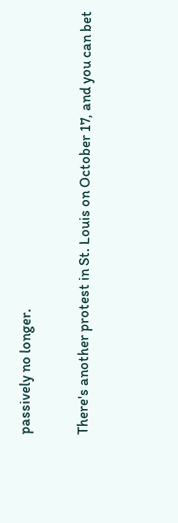passively no longer.

There's another protest in St. Louis on October 17, and you can bet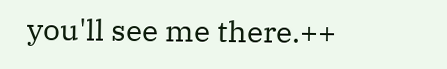you'll see me there.++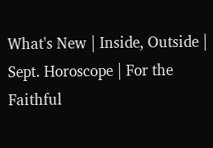What's New | Inside, Outside | Sept. Horoscope | For the Faithful